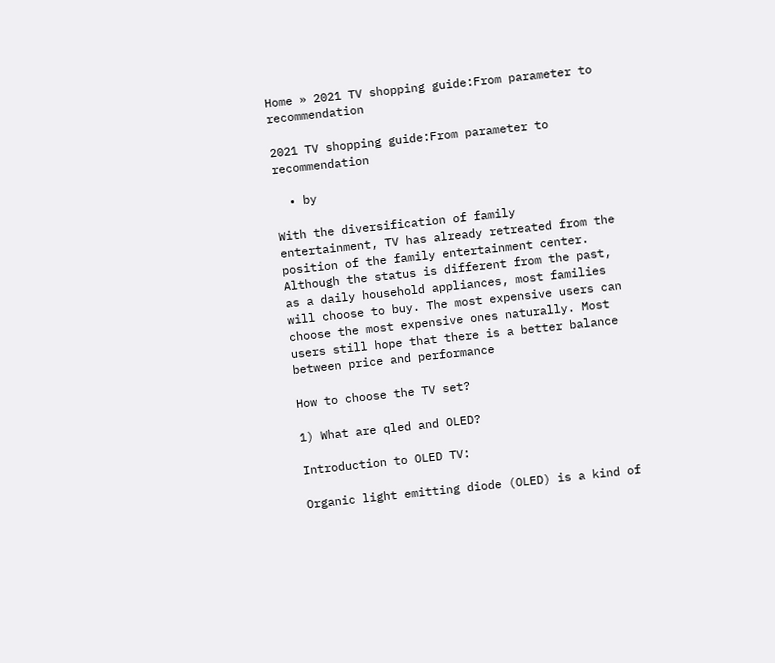Home » 2021 TV shopping guide:From parameter to recommendation

2021 TV shopping guide:From parameter to recommendation

  • by

With the diversification of family entertainment, TV has already retreated from the position of the family entertainment center. Although the status is different from the past, as a daily household appliances, most families will choose to buy. The most expensive users can choose the most expensive ones naturally. Most users still hope that there is a better balance between price and performance

How to choose the TV set?

1) What are qled and OLED?

Introduction to OLED TV:

Organic light emitting diode (OLED) is a kind of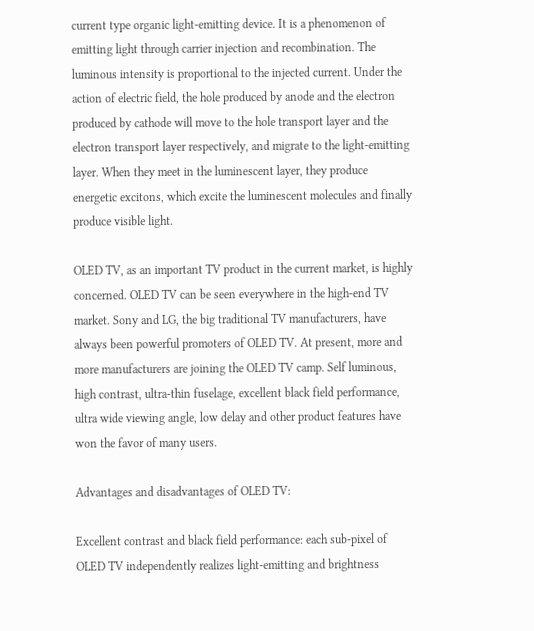current type organic light-emitting device. It is a phenomenon of emitting light through carrier injection and recombination. The luminous intensity is proportional to the injected current. Under the action of electric field, the hole produced by anode and the electron produced by cathode will move to the hole transport layer and the electron transport layer respectively, and migrate to the light-emitting layer. When they meet in the luminescent layer, they produce energetic excitons, which excite the luminescent molecules and finally produce visible light.

OLED TV, as an important TV product in the current market, is highly concerned. OLED TV can be seen everywhere in the high-end TV market. Sony and LG, the big traditional TV manufacturers, have always been powerful promoters of OLED TV. At present, more and more manufacturers are joining the OLED TV camp. Self luminous, high contrast, ultra-thin fuselage, excellent black field performance, ultra wide viewing angle, low delay and other product features have won the favor of many users.

Advantages and disadvantages of OLED TV:

Excellent contrast and black field performance: each sub-pixel of OLED TV independently realizes light-emitting and brightness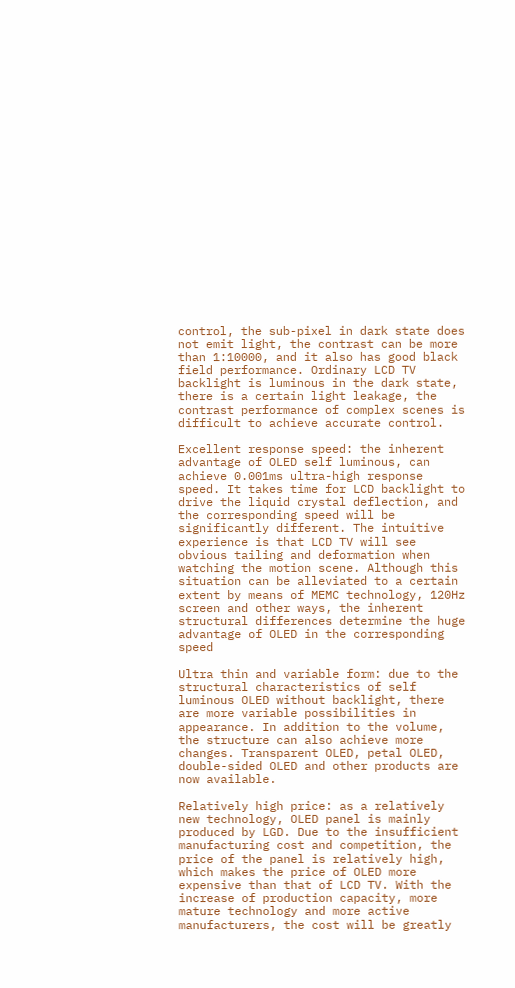control, the sub-pixel in dark state does not emit light, the contrast can be more than 1:10000, and it also has good black field performance. Ordinary LCD TV backlight is luminous in the dark state, there is a certain light leakage, the contrast performance of complex scenes is difficult to achieve accurate control.

Excellent response speed: the inherent advantage of OLED self luminous, can achieve 0.001ms ultra-high response speed. It takes time for LCD backlight to drive the liquid crystal deflection, and the corresponding speed will be significantly different. The intuitive experience is that LCD TV will see obvious tailing and deformation when watching the motion scene. Although this situation can be alleviated to a certain extent by means of MEMC technology, 120Hz screen and other ways, the inherent structural differences determine the huge advantage of OLED in the corresponding speed

Ultra thin and variable form: due to the structural characteristics of self luminous OLED without backlight, there are more variable possibilities in appearance. In addition to the volume, the structure can also achieve more changes. Transparent OLED, petal OLED, double-sided OLED and other products are now available.

Relatively high price: as a relatively new technology, OLED panel is mainly produced by LGD. Due to the insufficient manufacturing cost and competition, the price of the panel is relatively high, which makes the price of OLED more expensive than that of LCD TV. With the increase of production capacity, more mature technology and more active manufacturers, the cost will be greatly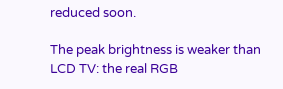reduced soon.

The peak brightness is weaker than LCD TV: the real RGB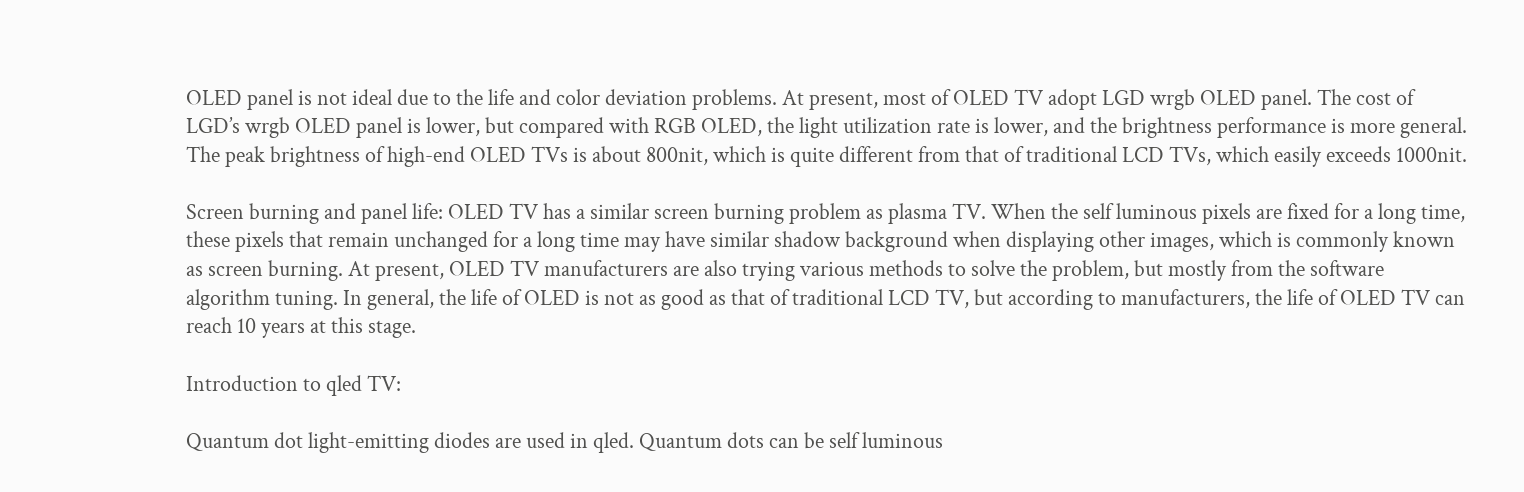OLED panel is not ideal due to the life and color deviation problems. At present, most of OLED TV adopt LGD wrgb OLED panel. The cost of LGD’s wrgb OLED panel is lower, but compared with RGB OLED, the light utilization rate is lower, and the brightness performance is more general. The peak brightness of high-end OLED TVs is about 800nit, which is quite different from that of traditional LCD TVs, which easily exceeds 1000nit.

Screen burning and panel life: OLED TV has a similar screen burning problem as plasma TV. When the self luminous pixels are fixed for a long time, these pixels that remain unchanged for a long time may have similar shadow background when displaying other images, which is commonly known as screen burning. At present, OLED TV manufacturers are also trying various methods to solve the problem, but mostly from the software algorithm tuning. In general, the life of OLED is not as good as that of traditional LCD TV, but according to manufacturers, the life of OLED TV can reach 10 years at this stage.

Introduction to qled TV:

Quantum dot light-emitting diodes are used in qled. Quantum dots can be self luminous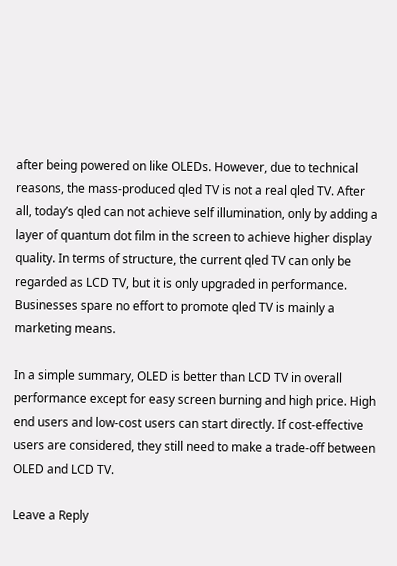after being powered on like OLEDs. However, due to technical reasons, the mass-produced qled TV is not a real qled TV. After all, today’s qled can not achieve self illumination, only by adding a layer of quantum dot film in the screen to achieve higher display quality. In terms of structure, the current qled TV can only be regarded as LCD TV, but it is only upgraded in performance. Businesses spare no effort to promote qled TV is mainly a marketing means.

In a simple summary, OLED is better than LCD TV in overall performance except for easy screen burning and high price. High end users and low-cost users can start directly. If cost-effective users are considered, they still need to make a trade-off between OLED and LCD TV.

Leave a Reply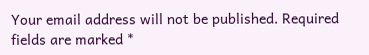Your email address will not be published. Required fields are marked *